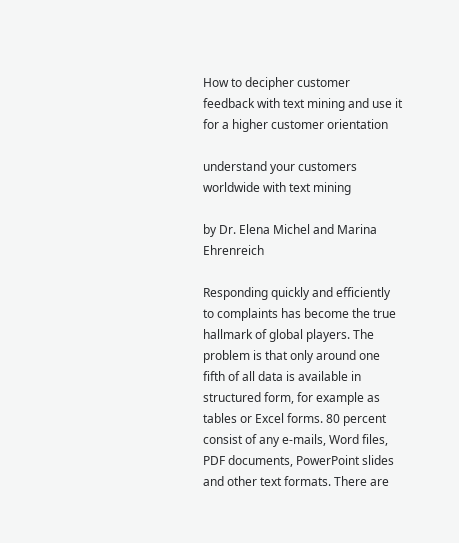How to decipher customer feedback with text mining and use it for a higher customer orientation

understand your customers worldwide with text mining

by Dr. Elena Michel and Marina Ehrenreich

Responding quickly and efficiently to complaints has become the true hallmark of global players. The problem is that only around one fifth of all data is available in structured form, for example as tables or Excel forms. 80 percent consist of any e-mails, Word files, PDF documents, PowerPoint slides and other text formats. There are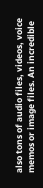also tons of audio files, videos, voice memos or image files. An incredible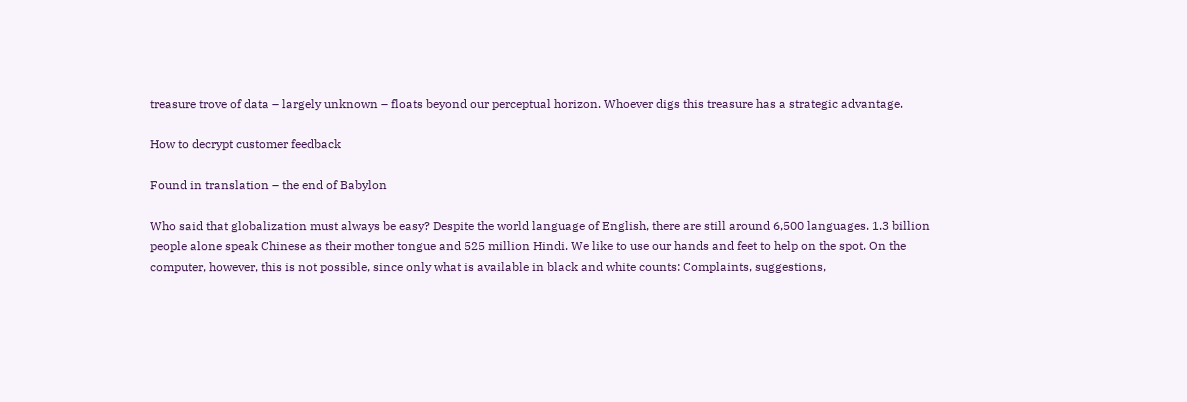treasure trove of data – largely unknown – floats beyond our perceptual horizon. Whoever digs this treasure has a strategic advantage.

How to decrypt customer feedback

Found in translation – the end of Babylon

Who said that globalization must always be easy? Despite the world language of English, there are still around 6,500 languages. 1.3 billion people alone speak Chinese as their mother tongue and 525 million Hindi. We like to use our hands and feet to help on the spot. On the computer, however, this is not possible, since only what is available in black and white counts: Complaints, suggestions,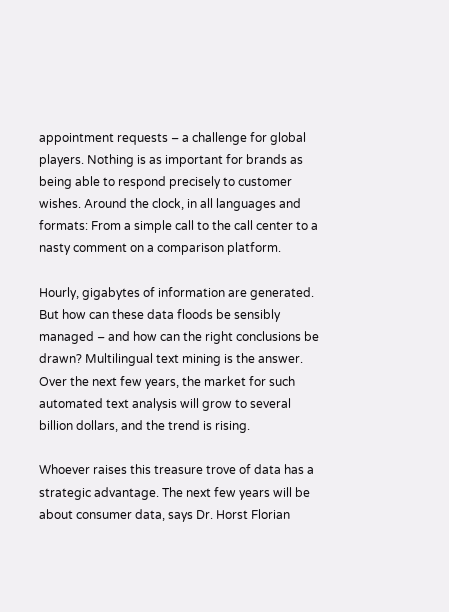appointment requests – a challenge for global players. Nothing is as important for brands as being able to respond precisely to customer wishes. Around the clock, in all languages and formats: From a simple call to the call center to a nasty comment on a comparison platform.

Hourly, gigabytes of information are generated. But how can these data floods be sensibly managed – and how can the right conclusions be drawn? Multilingual text mining is the answer. Over the next few years, the market for such automated text analysis will grow to several billion dollars, and the trend is rising.

Whoever raises this treasure trove of data has a strategic advantage. The next few years will be about consumer data, says Dr. Horst Florian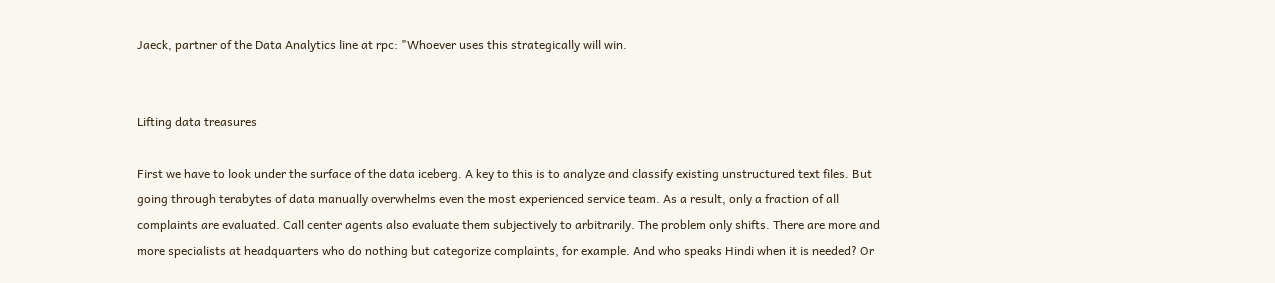Jaeck, partner of the Data Analytics line at rpc: "Whoever uses this strategically will win.


Lifting data treasures

First we have to look under the surface of the data iceberg. A key to this is to analyze and classify existing unstructured text files. But going through terabytes of data manually overwhelms even the most experienced service team. As a result, only a fraction of all complaints are evaluated. Call center agents also evaluate them subjectively to arbitrarily. The problem only shifts. There are more and more specialists at headquarters who do nothing but categorize complaints, for example. And who speaks Hindi when it is needed? Or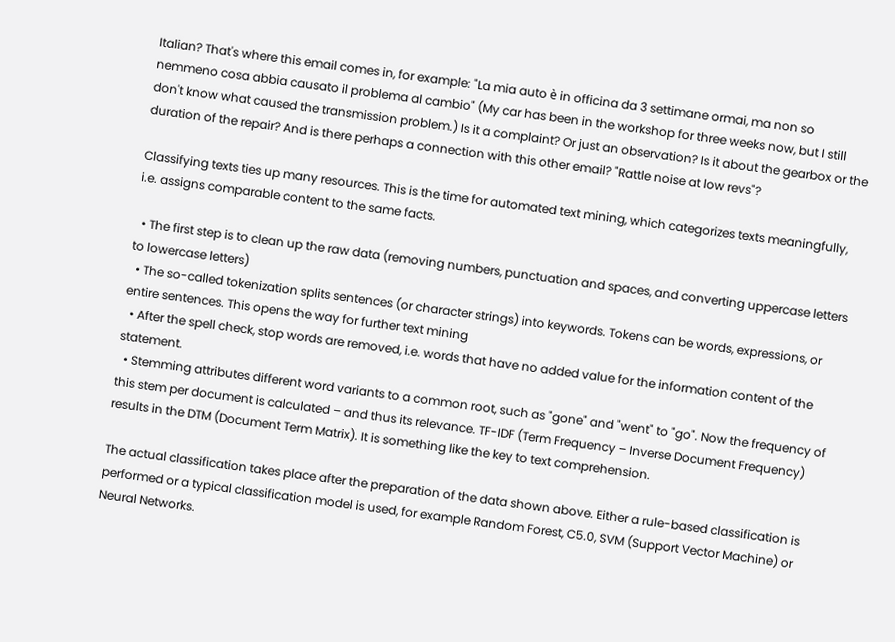Italian? That's where this email comes in, for example: "La mia auto è in officina da 3 settimane ormai, ma non so nemmeno cosa abbia causato il problema al cambio" (My car has been in the workshop for three weeks now, but I still don't know what caused the transmission problem.) Is it a complaint? Or just an observation? Is it about the gearbox or the duration of the repair? And is there perhaps a connection with this other email? "Rattle noise at low revs"?

Classifying texts ties up many resources. This is the time for automated text mining, which categorizes texts meaningfully, i.e. assigns comparable content to the same facts.

  • The first step is to clean up the raw data (removing numbers, punctuation and spaces, and converting uppercase letters to lowercase letters)
  • The so-called tokenization splits sentences (or character strings) into keywords. Tokens can be words, expressions, or entire sentences. This opens the way for further text mining
  • After the spell check, stop words are removed, i.e. words that have no added value for the information content of the statement.
  • Stemming attributes different word variants to a common root, such as "gone" and "went" to "go". Now the frequency of this stem per document is calculated – and thus its relevance. TF-IDF (Term Frequency – Inverse Document Frequency) results in the DTM (Document Term Matrix). It is something like the key to text comprehension.

The actual classification takes place after the preparation of the data shown above. Either a rule-based classification is performed or a typical classification model is used, for example Random Forest, C5.0, SVM (Support Vector Machine) or Neural Networks.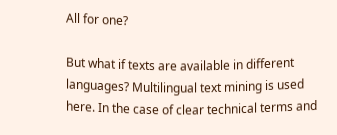All for one?

But what if texts are available in different languages? Multilingual text mining is used here. In the case of clear technical terms and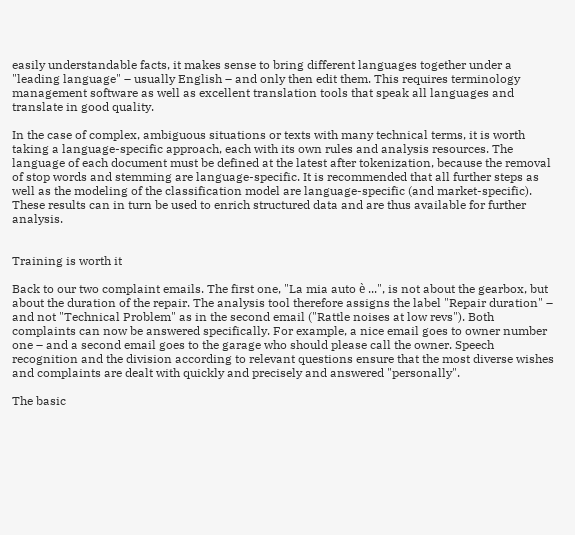easily understandable facts, it makes sense to bring different languages together under a "leading language" – usually English – and only then edit them. This requires terminology management software as well as excellent translation tools that speak all languages and translate in good quality.

In the case of complex, ambiguous situations or texts with many technical terms, it is worth taking a language-specific approach, each with its own rules and analysis resources. The language of each document must be defined at the latest after tokenization, because the removal of stop words and stemming are language-specific. It is recommended that all further steps as well as the modeling of the classification model are language-specific (and market-specific). These results can in turn be used to enrich structured data and are thus available for further analysis.


Training is worth it

Back to our two complaint emails. The first one, "La mia auto è ...", is not about the gearbox, but about the duration of the repair. The analysis tool therefore assigns the label "Repair duration" – and not "Technical Problem" as in the second email ("Rattle noises at low revs"). Both complaints can now be answered specifically. For example, a nice email goes to owner number one – and a second email goes to the garage who should please call the owner. Speech recognition and the division according to relevant questions ensure that the most diverse wishes and complaints are dealt with quickly and precisely and answered "personally".

The basic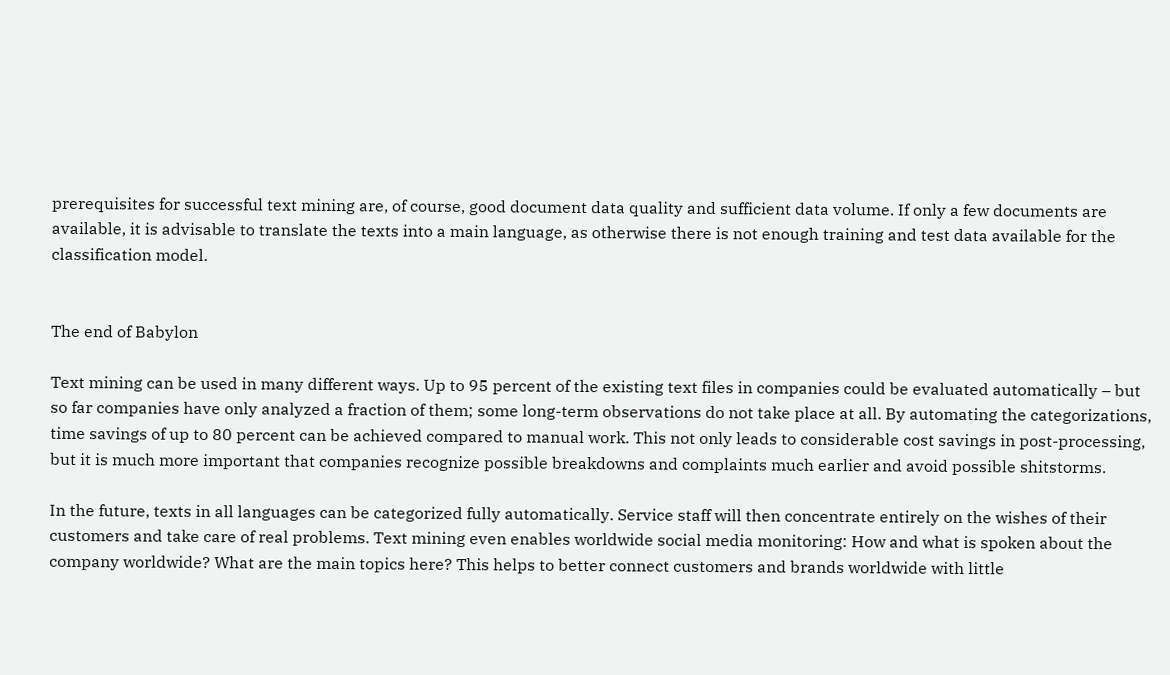prerequisites for successful text mining are, of course, good document data quality and sufficient data volume. If only a few documents are available, it is advisable to translate the texts into a main language, as otherwise there is not enough training and test data available for the classification model.


The end of Babylon

Text mining can be used in many different ways. Up to 95 percent of the existing text files in companies could be evaluated automatically – but so far companies have only analyzed a fraction of them; some long-term observations do not take place at all. By automating the categorizations, time savings of up to 80 percent can be achieved compared to manual work. This not only leads to considerable cost savings in post-processing, but it is much more important that companies recognize possible breakdowns and complaints much earlier and avoid possible shitstorms.

In the future, texts in all languages can be categorized fully automatically. Service staff will then concentrate entirely on the wishes of their customers and take care of real problems. Text mining even enables worldwide social media monitoring: How and what is spoken about the company worldwide? What are the main topics here? This helps to better connect customers and brands worldwide with little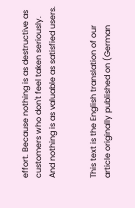effort. Because nothing is as destructive as customers who don't feel taken seriously. And nothing is as valuable as satisfied users.


This text is the English translation of our article originally published on (German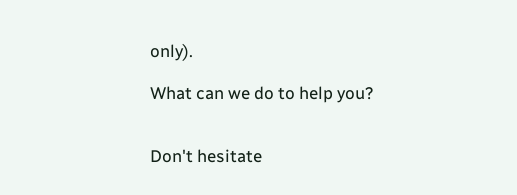only).

What can we do to help you?


Don't hesitate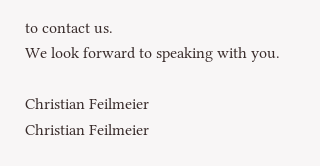to contact us.
We look forward to speaking with you.

Christian Feilmeier
Christian Feilmeier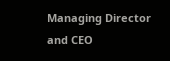Managing Director and CEO